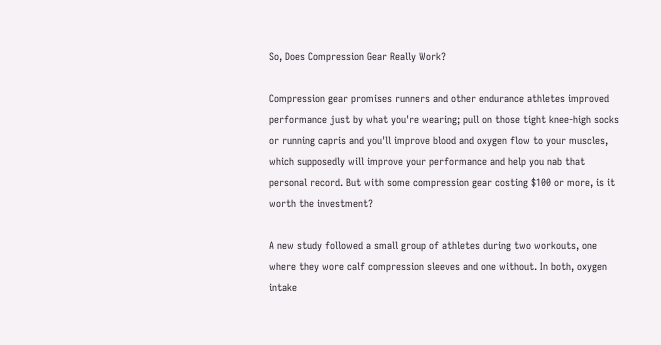So, Does Compression Gear Really Work?

Compression gear promises runners and other endurance athletes improved performance just by what you're wearing; pull on those tight knee-high socks or running capris and you'll improve blood and oxygen flow to your muscles, which supposedly will improve your performance and help you nab that personal record. But with some compression gear costing $100 or more, is it worth the investment?

A new study followed a small group of athletes during two workouts, one where they wore calf compression sleeves and one without. In both, oxygen intake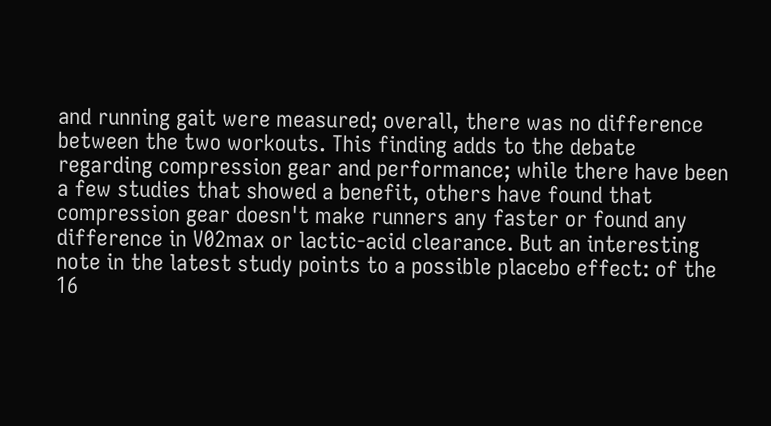and running gait were measured; overall, there was no difference between the two workouts. This finding adds to the debate regarding compression gear and performance; while there have been a few studies that showed a benefit, others have found that compression gear doesn't make runners any faster or found any difference in V02max or lactic-acid clearance. But an interesting note in the latest study points to a possible placebo effect: of the 16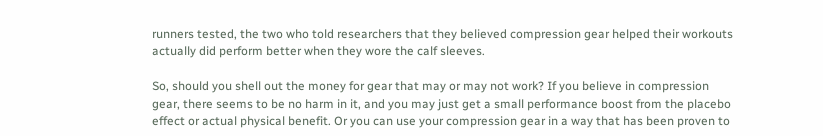runners tested, the two who told researchers that they believed compression gear helped their workouts actually did perform better when they wore the calf sleeves.

So, should you shell out the money for gear that may or may not work? If you believe in compression gear, there seems to be no harm in it, and you may just get a small performance boost from the placebo effect or actual physical benefit. Or you can use your compression gear in a way that has been proven to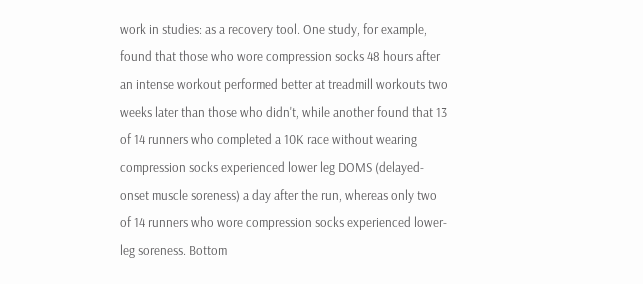work in studies: as a recovery tool. One study, for example, found that those who wore compression socks 48 hours after an intense workout performed better at treadmill workouts two weeks later than those who didn't, while another found that 13 of 14 runners who completed a 10K race without wearing compression socks experienced lower leg DOMS (delayed-onset muscle soreness) a day after the run, whereas only two of 14 runners who wore compression socks experienced lower-leg soreness. Bottom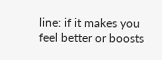line: if it makes you feel better or boosts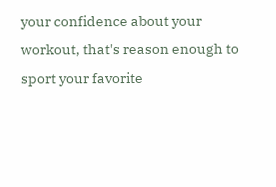your confidence about your workout, that's reason enough to sport your favorite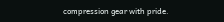compression gear with pride.